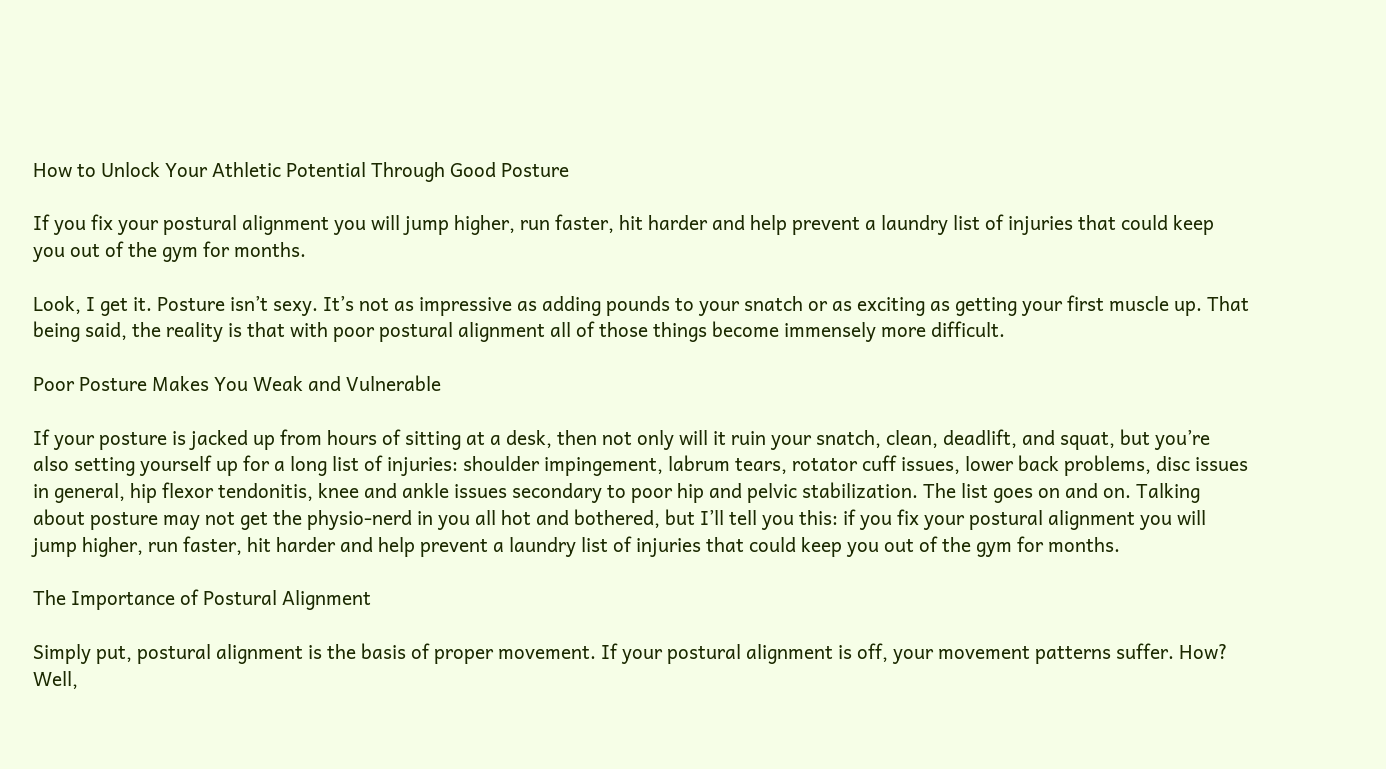How to Unlock Your Athletic Potential Through Good Posture

If you fix your postural alignment you will jump higher, run faster, hit harder and help prevent a laundry list of injuries that could keep you out of the gym for months.

Look, I get it. Posture isn’t sexy. It’s not as impressive as adding pounds to your snatch or as exciting as getting your first muscle up. That being said, the reality is that with poor postural alignment all of those things become immensely more difficult.

Poor Posture Makes You Weak and Vulnerable

If your posture is jacked up from hours of sitting at a desk, then not only will it ruin your snatch, clean, deadlift, and squat, but you’re also setting yourself up for a long list of injuries: shoulder impingement, labrum tears, rotator cuff issues, lower back problems, disc issues in general, hip flexor tendonitis, knee and ankle issues secondary to poor hip and pelvic stabilization. The list goes on and on. Talking about posture may not get the physio-nerd in you all hot and bothered, but I’ll tell you this: if you fix your postural alignment you will jump higher, run faster, hit harder and help prevent a laundry list of injuries that could keep you out of the gym for months.

The Importance of Postural Alignment

Simply put, postural alignment is the basis of proper movement. If your postural alignment is off, your movement patterns suffer. How? Well,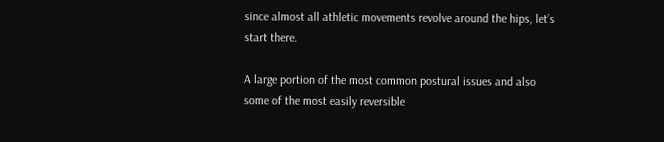since almost all athletic movements revolve around the hips, let’s start there.

A large portion of the most common postural issues and also some of the most easily reversible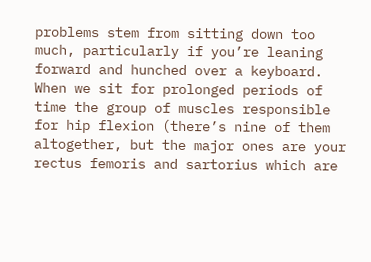problems stem from sitting down too much, particularly if you’re leaning forward and hunched over a keyboard. When we sit for prolonged periods of time the group of muscles responsible for hip flexion (there’s nine of them altogether, but the major ones are your rectus femoris and sartorius which are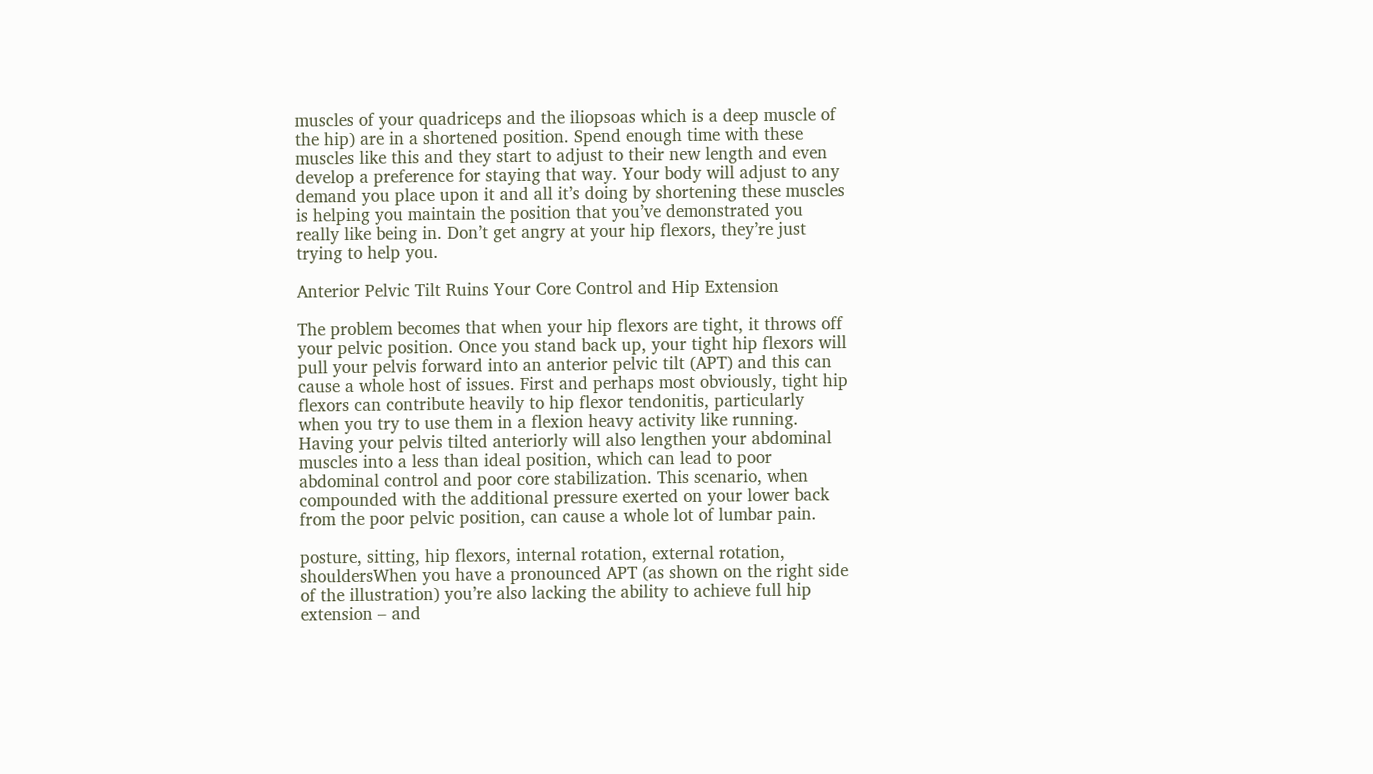muscles of your quadriceps and the iliopsoas which is a deep muscle of the hip) are in a shortened position. Spend enough time with these muscles like this and they start to adjust to their new length and even develop a preference for staying that way. Your body will adjust to any demand you place upon it and all it’s doing by shortening these muscles is helping you maintain the position that you’ve demonstrated you really like being in. Don’t get angry at your hip flexors, they’re just trying to help you.

Anterior Pelvic Tilt Ruins Your Core Control and Hip Extension

The problem becomes that when your hip flexors are tight, it throws off your pelvic position. Once you stand back up, your tight hip flexors will pull your pelvis forward into an anterior pelvic tilt (APT) and this can cause a whole host of issues. First and perhaps most obviously, tight hip flexors can contribute heavily to hip flexor tendonitis, particularly when you try to use them in a flexion heavy activity like running. Having your pelvis tilted anteriorly will also lengthen your abdominal muscles into a less than ideal position, which can lead to poor abdominal control and poor core stabilization. This scenario, when compounded with the additional pressure exerted on your lower back from the poor pelvic position, can cause a whole lot of lumbar pain.

posture, sitting, hip flexors, internal rotation, external rotation, shouldersWhen you have a pronounced APT (as shown on the right side of the illustration) you’re also lacking the ability to achieve full hip extension – and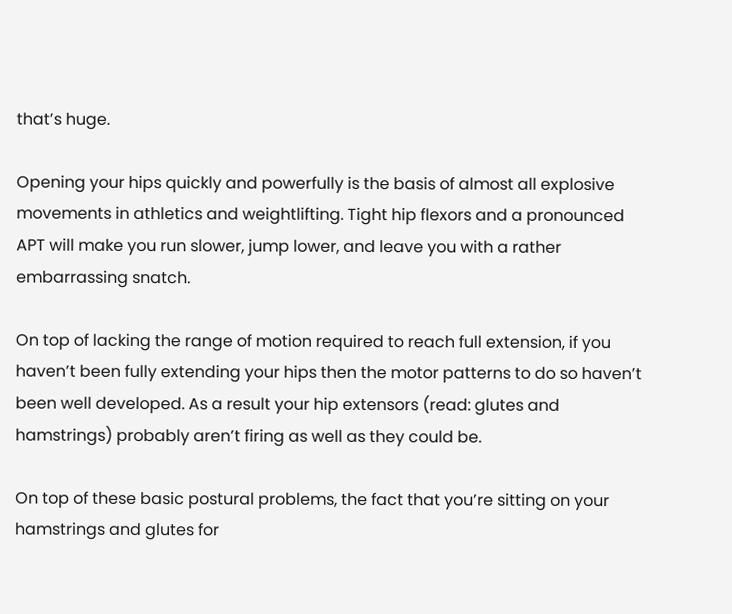that’s huge.

Opening your hips quickly and powerfully is the basis of almost all explosive movements in athletics and weightlifting. Tight hip flexors and a pronounced APT will make you run slower, jump lower, and leave you with a rather embarrassing snatch.

On top of lacking the range of motion required to reach full extension, if you haven’t been fully extending your hips then the motor patterns to do so haven’t been well developed. As a result your hip extensors (read: glutes and hamstrings) probably aren’t firing as well as they could be.

On top of these basic postural problems, the fact that you’re sitting on your hamstrings and glutes for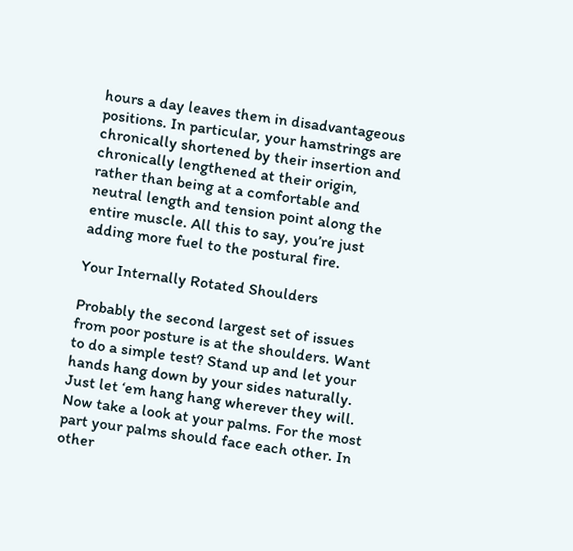hours a day leaves them in disadvantageous positions. In particular, your hamstrings are chronically shortened by their insertion and chronically lengthened at their origin, rather than being at a comfortable and neutral length and tension point along the entire muscle. All this to say, you’re just adding more fuel to the postural fire.

Your Internally Rotated Shoulders

Probably the second largest set of issues from poor posture is at the shoulders. Want to do a simple test? Stand up and let your hands hang down by your sides naturally. Just let ‘em hang hang wherever they will. Now take a look at your palms. For the most part your palms should face each other. In other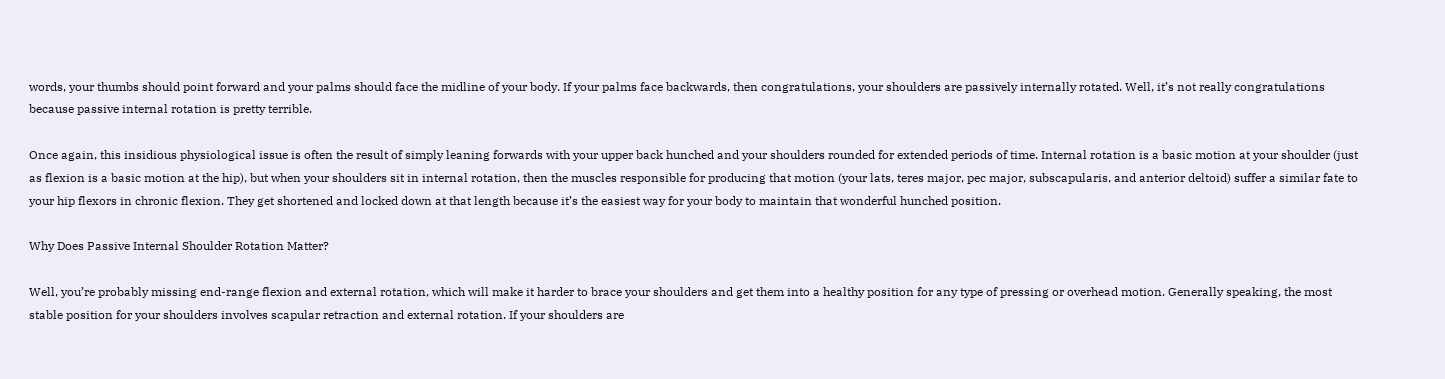words, your thumbs should point forward and your palms should face the midline of your body. If your palms face backwards, then congratulations, your shoulders are passively internally rotated. Well, it’s not really congratulations because passive internal rotation is pretty terrible.

Once again, this insidious physiological issue is often the result of simply leaning forwards with your upper back hunched and your shoulders rounded for extended periods of time. Internal rotation is a basic motion at your shoulder (just as flexion is a basic motion at the hip), but when your shoulders sit in internal rotation, then the muscles responsible for producing that motion (your lats, teres major, pec major, subscapularis, and anterior deltoid) suffer a similar fate to your hip flexors in chronic flexion. They get shortened and locked down at that length because it’s the easiest way for your body to maintain that wonderful hunched position.

Why Does Passive Internal Shoulder Rotation Matter?

Well, you’re probably missing end-range flexion and external rotation, which will make it harder to brace your shoulders and get them into a healthy position for any type of pressing or overhead motion. Generally speaking, the most stable position for your shoulders involves scapular retraction and external rotation. If your shoulders are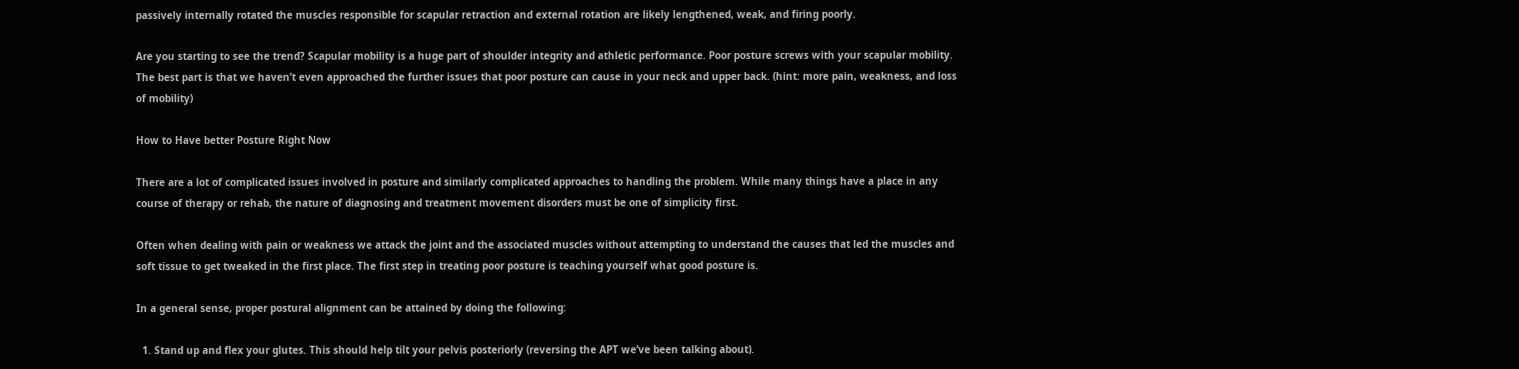passively internally rotated the muscles responsible for scapular retraction and external rotation are likely lengthened, weak, and firing poorly.

Are you starting to see the trend? Scapular mobility is a huge part of shoulder integrity and athletic performance. Poor posture screws with your scapular mobility. The best part is that we haven’t even approached the further issues that poor posture can cause in your neck and upper back. (hint: more pain, weakness, and loss of mobility)

How to Have better Posture Right Now

There are a lot of complicated issues involved in posture and similarly complicated approaches to handling the problem. While many things have a place in any course of therapy or rehab, the nature of diagnosing and treatment movement disorders must be one of simplicity first.

Often when dealing with pain or weakness we attack the joint and the associated muscles without attempting to understand the causes that led the muscles and soft tissue to get tweaked in the first place. The first step in treating poor posture is teaching yourself what good posture is.

In a general sense, proper postural alignment can be attained by doing the following:

  1. Stand up and flex your glutes. This should help tilt your pelvis posteriorly (reversing the APT we’ve been talking about).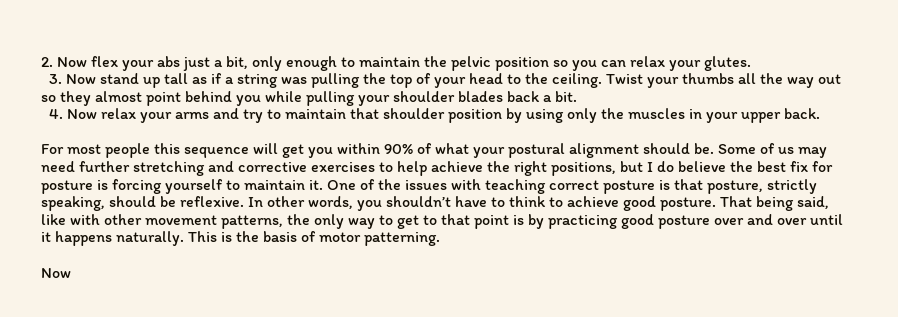2. Now flex your abs just a bit, only enough to maintain the pelvic position so you can relax your glutes.
  3. Now stand up tall as if a string was pulling the top of your head to the ceiling. Twist your thumbs all the way out so they almost point behind you while pulling your shoulder blades back a bit.
  4. Now relax your arms and try to maintain that shoulder position by using only the muscles in your upper back.

For most people this sequence will get you within 90% of what your postural alignment should be. Some of us may need further stretching and corrective exercises to help achieve the right positions, but I do believe the best fix for posture is forcing yourself to maintain it. One of the issues with teaching correct posture is that posture, strictly speaking, should be reflexive. In other words, you shouldn’t have to think to achieve good posture. That being said, like with other movement patterns, the only way to get to that point is by practicing good posture over and over until it happens naturally. This is the basis of motor patterning.

Now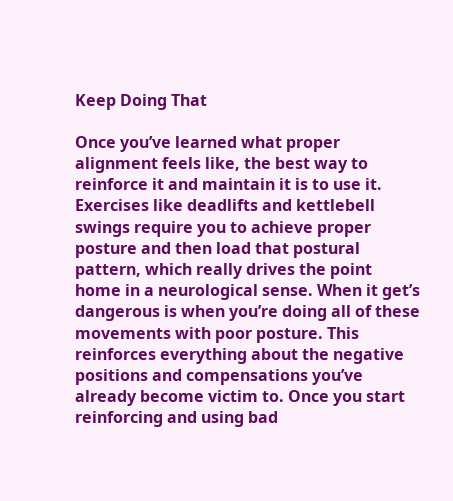Keep Doing That

Once you’ve learned what proper alignment feels like, the best way to reinforce it and maintain it is to use it. Exercises like deadlifts and kettlebell swings require you to achieve proper posture and then load that postural pattern, which really drives the point home in a neurological sense. When it get’s dangerous is when you’re doing all of these movements with poor posture. This reinforces everything about the negative positions and compensations you’ve already become victim to. Once you start reinforcing and using bad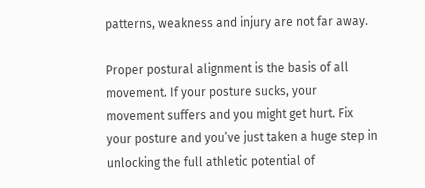patterns, weakness and injury are not far away.

Proper postural alignment is the basis of all movement. If your posture sucks, your movement suffers and you might get hurt. Fix your posture and you’ve just taken a huge step in unlocking the full athletic potential of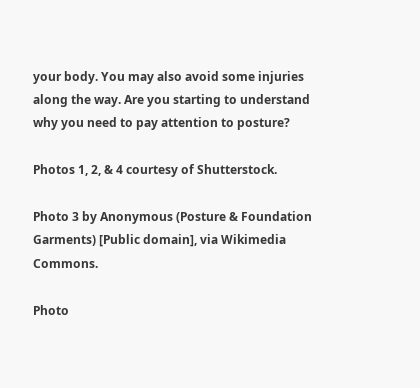your body. You may also avoid some injuries along the way. Are you starting to understand why you need to pay attention to posture?

Photos 1, 2, & 4 courtesy of Shutterstock.

Photo 3 by Anonymous (Posture & Foundation Garments) [Public domain], via Wikimedia Commons.

Photo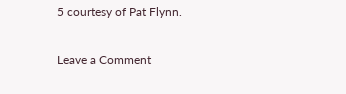5 courtesy of Pat Flynn.

Leave a Comment